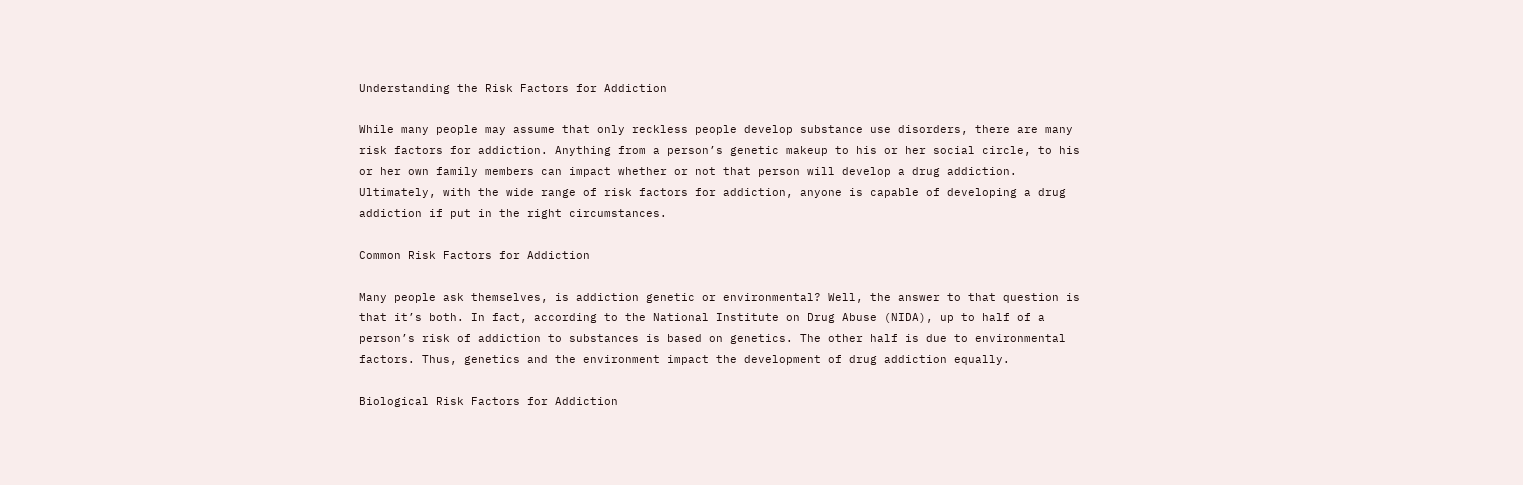Understanding the Risk Factors for Addiction

While many people may assume that only reckless people develop substance use disorders, there are many risk factors for addiction. Anything from a person’s genetic makeup to his or her social circle, to his or her own family members can impact whether or not that person will develop a drug addiction. Ultimately, with the wide range of risk factors for addiction, anyone is capable of developing a drug addiction if put in the right circumstances.

Common Risk Factors for Addiction

Many people ask themselves, is addiction genetic or environmental? Well, the answer to that question is that it’s both. In fact, according to the National Institute on Drug Abuse (NIDA), up to half of a person’s risk of addiction to substances is based on genetics. The other half is due to environmental factors. Thus, genetics and the environment impact the development of drug addiction equally.

Biological Risk Factors for Addiction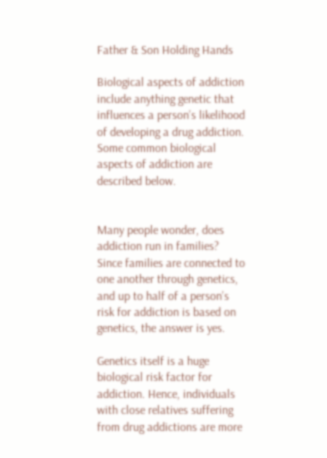Father & Son Holding Hands

Biological aspects of addiction include anything genetic that influences a person’s likelihood of developing a drug addiction. Some common biological aspects of addiction are described below.


Many people wonder, does addiction run in families? Since families are connected to one another through genetics, and up to half of a person’s risk for addiction is based on genetics, the answer is yes.

Genetics itself is a huge biological risk factor for addiction. Hence, individuals with close relatives suffering from drug addictions are more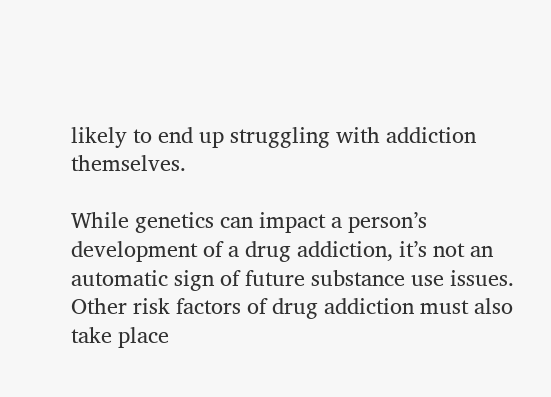likely to end up struggling with addiction themselves.

While genetics can impact a person’s development of a drug addiction, it’s not an automatic sign of future substance use issues. Other risk factors of drug addiction must also take place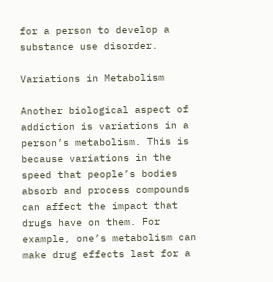for a person to develop a substance use disorder.

Variations in Metabolism

Another biological aspect of addiction is variations in a person’s metabolism. This is because variations in the speed that people’s bodies absorb and process compounds can affect the impact that drugs have on them. For example, one’s metabolism can make drug effects last for a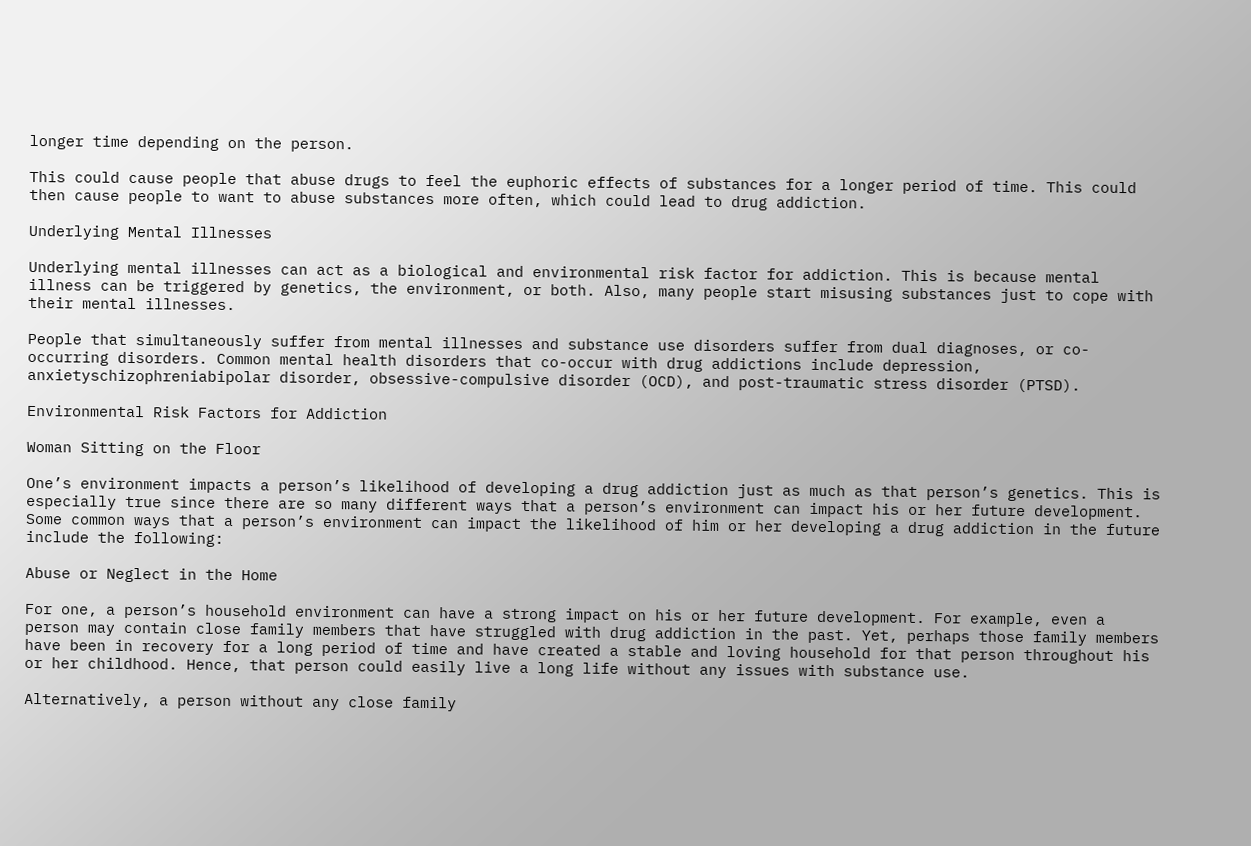longer time depending on the person.

This could cause people that abuse drugs to feel the euphoric effects of substances for a longer period of time. This could then cause people to want to abuse substances more often, which could lead to drug addiction.

Underlying Mental Illnesses

Underlying mental illnesses can act as a biological and environmental risk factor for addiction. This is because mental illness can be triggered by genetics, the environment, or both. Also, many people start misusing substances just to cope with their mental illnesses.

People that simultaneously suffer from mental illnesses and substance use disorders suffer from dual diagnoses, or co-occurring disorders. Common mental health disorders that co-occur with drug addictions include depression, anxietyschizophreniabipolar disorder, obsessive-compulsive disorder (OCD), and post-traumatic stress disorder (PTSD).

Environmental Risk Factors for Addiction

Woman Sitting on the Floor

One’s environment impacts a person’s likelihood of developing a drug addiction just as much as that person’s genetics. This is especially true since there are so many different ways that a person’s environment can impact his or her future development. Some common ways that a person’s environment can impact the likelihood of him or her developing a drug addiction in the future include the following:

Abuse or Neglect in the Home

For one, a person’s household environment can have a strong impact on his or her future development. For example, even a person may contain close family members that have struggled with drug addiction in the past. Yet, perhaps those family members have been in recovery for a long period of time and have created a stable and loving household for that person throughout his or her childhood. Hence, that person could easily live a long life without any issues with substance use.

Alternatively, a person without any close family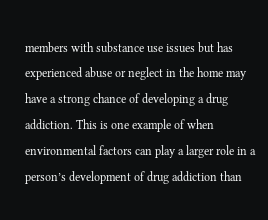members with substance use issues but has experienced abuse or neglect in the home may have a strong chance of developing a drug addiction. This is one example of when environmental factors can play a larger role in a person’s development of drug addiction than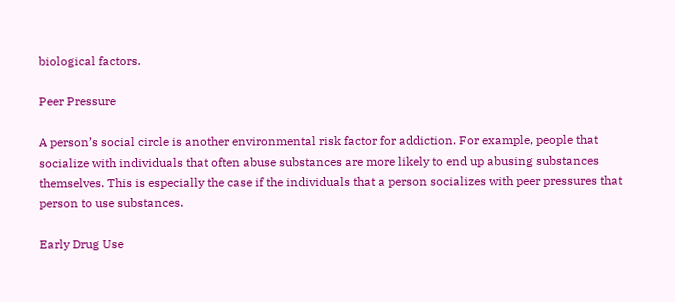biological factors.

Peer Pressure

A person’s social circle is another environmental risk factor for addiction. For example, people that socialize with individuals that often abuse substances are more likely to end up abusing substances themselves. This is especially the case if the individuals that a person socializes with peer pressures that person to use substances.

Early Drug Use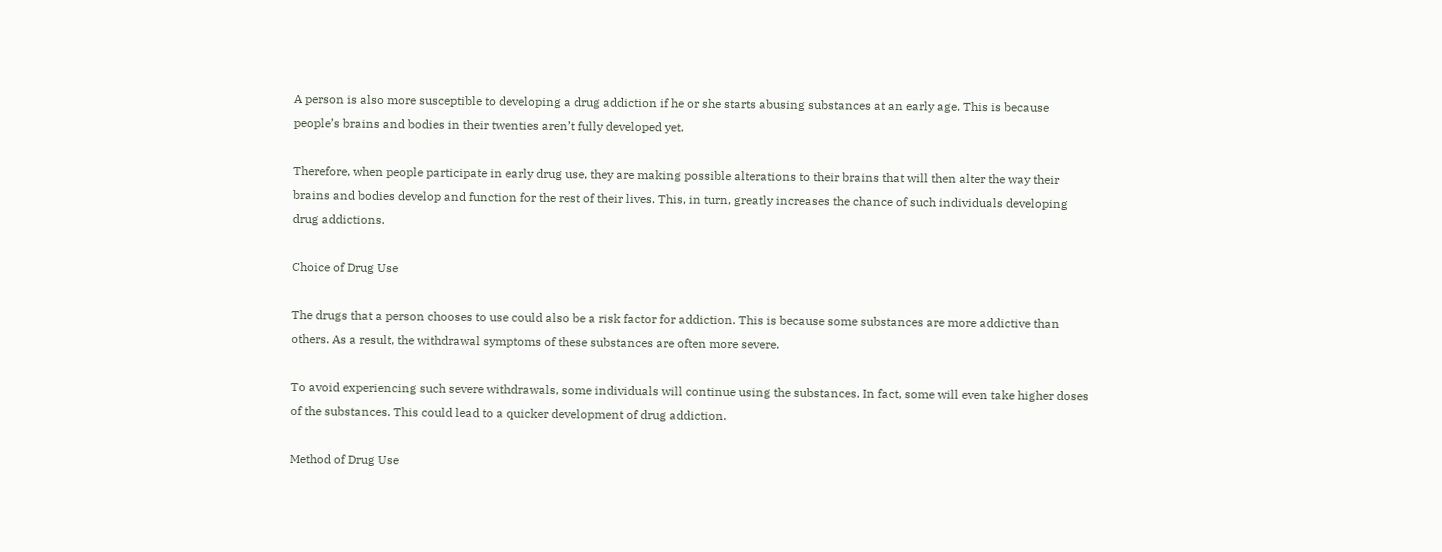A person is also more susceptible to developing a drug addiction if he or she starts abusing substances at an early age. This is because people’s brains and bodies in their twenties aren’t fully developed yet.

Therefore, when people participate in early drug use, they are making possible alterations to their brains that will then alter the way their brains and bodies develop and function for the rest of their lives. This, in turn, greatly increases the chance of such individuals developing drug addictions.

Choice of Drug Use

The drugs that a person chooses to use could also be a risk factor for addiction. This is because some substances are more addictive than others. As a result, the withdrawal symptoms of these substances are often more severe.

To avoid experiencing such severe withdrawals, some individuals will continue using the substances. In fact, some will even take higher doses of the substances. This could lead to a quicker development of drug addiction.

Method of Drug Use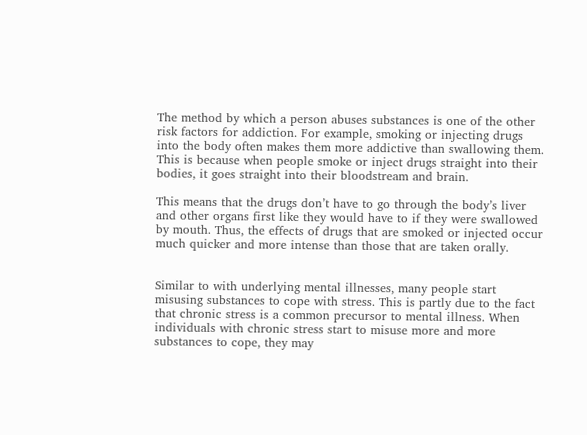The method by which a person abuses substances is one of the other risk factors for addiction. For example, smoking or injecting drugs into the body often makes them more addictive than swallowing them. This is because when people smoke or inject drugs straight into their bodies, it goes straight into their bloodstream and brain.

This means that the drugs don’t have to go through the body’s liver and other organs first like they would have to if they were swallowed by mouth. Thus, the effects of drugs that are smoked or injected occur much quicker and more intense than those that are taken orally.


Similar to with underlying mental illnesses, many people start misusing substances to cope with stress. This is partly due to the fact that chronic stress is a common precursor to mental illness. When individuals with chronic stress start to misuse more and more substances to cope, they may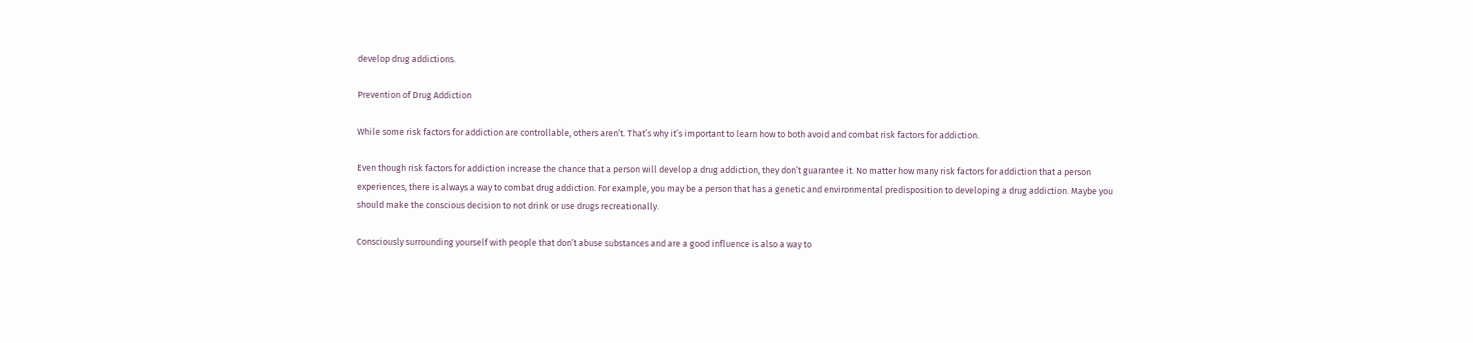develop drug addictions.

Prevention of Drug Addiction

While some risk factors for addiction are controllable, others aren’t. That’s why it’s important to learn how to both avoid and combat risk factors for addiction.

Even though risk factors for addiction increase the chance that a person will develop a drug addiction, they don’t guarantee it. No matter how many risk factors for addiction that a person experiences, there is always a way to combat drug addiction. For example, you may be a person that has a genetic and environmental predisposition to developing a drug addiction. Maybe you should make the conscious decision to not drink or use drugs recreationally.

Consciously surrounding yourself with people that don’t abuse substances and are a good influence is also a way to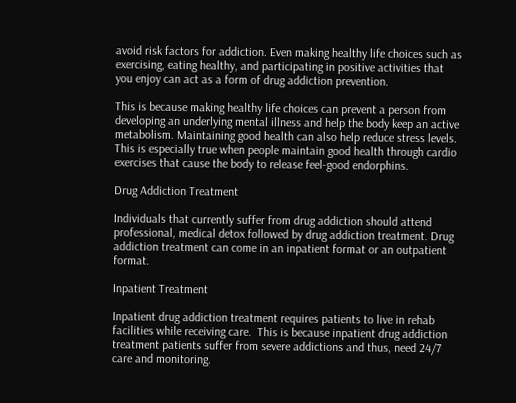avoid risk factors for addiction. Even making healthy life choices such as exercising, eating healthy, and participating in positive activities that you enjoy can act as a form of drug addiction prevention.

This is because making healthy life choices can prevent a person from developing an underlying mental illness and help the body keep an active metabolism. Maintaining good health can also help reduce stress levels. This is especially true when people maintain good health through cardio exercises that cause the body to release feel-good endorphins.

Drug Addiction Treatment

Individuals that currently suffer from drug addiction should attend professional, medical detox followed by drug addiction treatment. Drug addiction treatment can come in an inpatient format or an outpatient format.

Inpatient Treatment

Inpatient drug addiction treatment requires patients to live in rehab facilities while receiving care.  This is because inpatient drug addiction treatment patients suffer from severe addictions and thus, need 24/7 care and monitoring.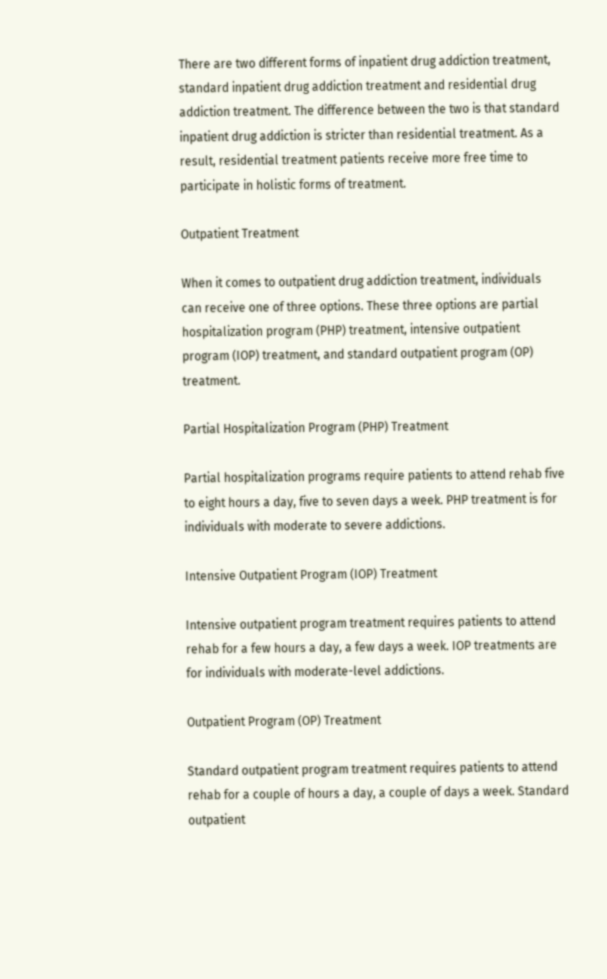There are two different forms of inpatient drug addiction treatment, standard inpatient drug addiction treatment and residential drug addiction treatment. The difference between the two is that standard inpatient drug addiction is stricter than residential treatment. As a result, residential treatment patients receive more free time to participate in holistic forms of treatment.

Outpatient Treatment

When it comes to outpatient drug addiction treatment, individuals can receive one of three options. These three options are partial hospitalization program (PHP) treatment, intensive outpatient program (IOP) treatment, and standard outpatient program (OP) treatment.

Partial Hospitalization Program (PHP) Treatment

Partial hospitalization programs require patients to attend rehab five to eight hours a day, five to seven days a week. PHP treatment is for individuals with moderate to severe addictions.

Intensive Outpatient Program (IOP) Treatment

Intensive outpatient program treatment requires patients to attend rehab for a few hours a day, a few days a week. IOP treatments are for individuals with moderate-level addictions.

Outpatient Program (OP) Treatment

Standard outpatient program treatment requires patients to attend rehab for a couple of hours a day, a couple of days a week. Standard outpatient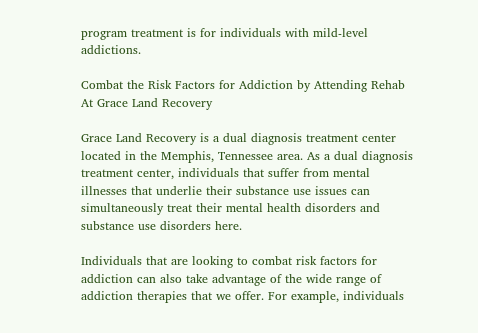program treatment is for individuals with mild-level addictions.

Combat the Risk Factors for Addiction by Attending Rehab At Grace Land Recovery

Grace Land Recovery is a dual diagnosis treatment center located in the Memphis, Tennessee area. As a dual diagnosis treatment center, individuals that suffer from mental illnesses that underlie their substance use issues can simultaneously treat their mental health disorders and substance use disorders here.

Individuals that are looking to combat risk factors for addiction can also take advantage of the wide range of addiction therapies that we offer. For example, individuals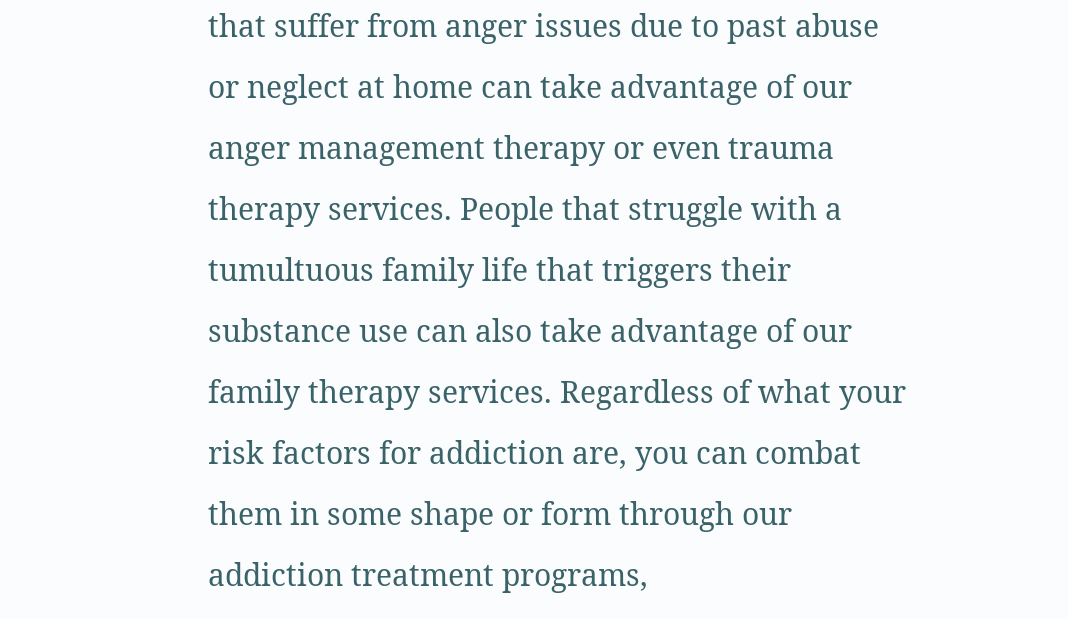that suffer from anger issues due to past abuse or neglect at home can take advantage of our anger management therapy or even trauma therapy services. People that struggle with a tumultuous family life that triggers their substance use can also take advantage of our family therapy services. Regardless of what your risk factors for addiction are, you can combat them in some shape or form through our addiction treatment programs,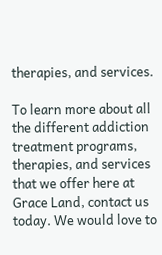therapies, and services.

To learn more about all the different addiction treatment programs, therapies, and services that we offer here at Grace Land, contact us today. We would love to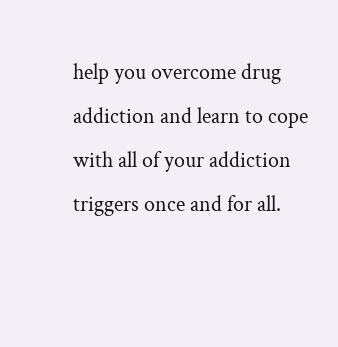help you overcome drug addiction and learn to cope with all of your addiction triggers once and for all.